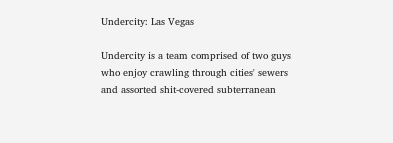Undercity: Las Vegas

Undercity is a team comprised of two guys who enjoy crawling through cities' sewers and assorted shit-covered subterranean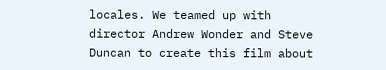locales. We teamed up with director Andrew Wonder and Steve Duncan to create this film about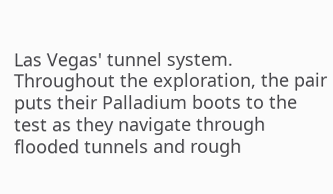Las Vegas' tunnel system. Throughout the exploration, the pair puts their Palladium boots to the test as they navigate through flooded tunnels and rough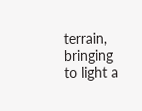terrain, bringing to light a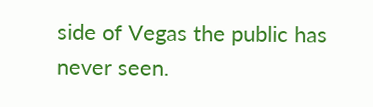side of Vegas the public has never seen.